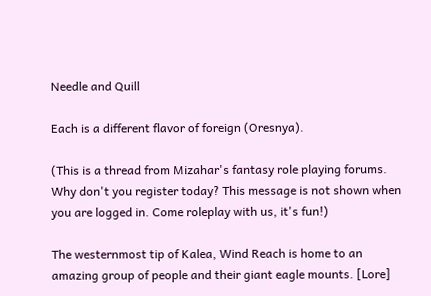Needle and Quill

Each is a different flavor of foreign (Oresnya).

(This is a thread from Mizahar's fantasy role playing forums. Why don't you register today? This message is not shown when you are logged in. Come roleplay with us, it's fun!)

The westernmost tip of Kalea, Wind Reach is home to an amazing group of people and their giant eagle mounts. [Lore]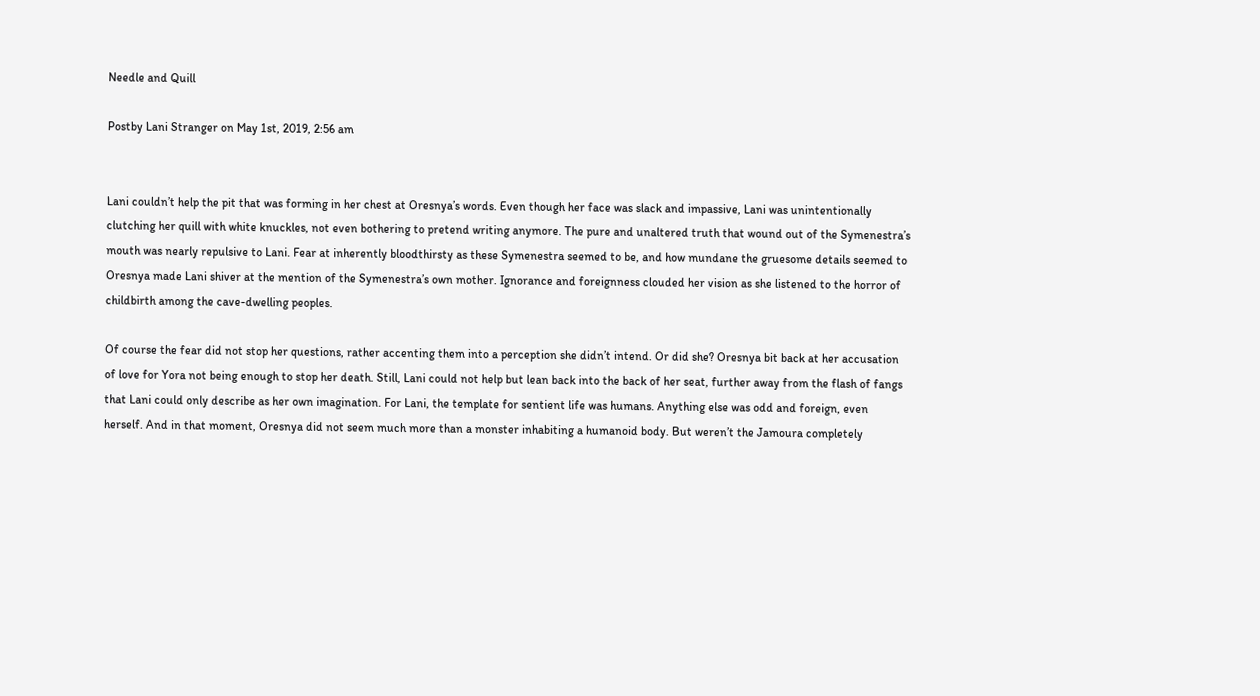Needle and Quill

Postby Lani Stranger on May 1st, 2019, 2:56 am


Lani couldn’t help the pit that was forming in her chest at Oresnya’s words. Even though her face was slack and impassive, Lani was unintentionally clutching her quill with white knuckles, not even bothering to pretend writing anymore. The pure and unaltered truth that wound out of the Symenestra’s mouth was nearly repulsive to Lani. Fear at inherently bloodthirsty as these Symenestra seemed to be, and how mundane the gruesome details seemed to Oresnya made Lani shiver at the mention of the Symenestra’s own mother. Ignorance and foreignness clouded her vision as she listened to the horror of childbirth among the cave-dwelling peoples.

Of course the fear did not stop her questions, rather accenting them into a perception she didn’t intend. Or did she? Oresnya bit back at her accusation of love for Yora not being enough to stop her death. Still, Lani could not help but lean back into the back of her seat, further away from the flash of fangs that Lani could only describe as her own imagination. For Lani, the template for sentient life was humans. Anything else was odd and foreign, even herself. And in that moment, Oresnya did not seem much more than a monster inhabiting a humanoid body. But weren’t the Jamoura completely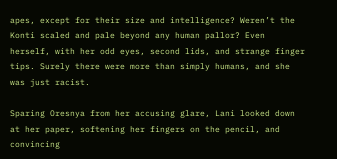apes, except for their size and intelligence? Weren’t the Konti scaled and pale beyond any human pallor? Even herself, with her odd eyes, second lids, and strange finger tips. Surely there were more than simply humans, and she was just racist.

Sparing Oresnya from her accusing glare, Lani looked down at her paper, softening her fingers on the pencil, and convincing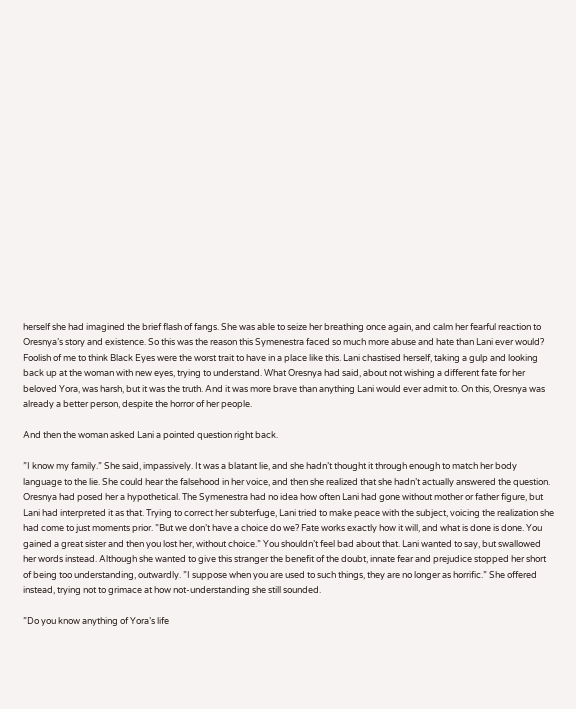herself she had imagined the brief flash of fangs. She was able to seize her breathing once again, and calm her fearful reaction to Oresnya’s story and existence. So this was the reason this Symenestra faced so much more abuse and hate than Lani ever would? Foolish of me to think Black Eyes were the worst trait to have in a place like this. Lani chastised herself, taking a gulp and looking back up at the woman with new eyes, trying to understand. What Oresnya had said, about not wishing a different fate for her beloved Yora, was harsh, but it was the truth. And it was more brave than anything Lani would ever admit to. On this, Oresnya was already a better person, despite the horror of her people.

And then the woman asked Lani a pointed question right back.

”I know my family.” She said, impassively. It was a blatant lie, and she hadn’t thought it through enough to match her body language to the lie. She could hear the falsehood in her voice, and then she realized that she hadn’t actually answered the question. Oresnya had posed her a hypothetical. The Symenestra had no idea how often Lani had gone without mother or father figure, but Lani had interpreted it as that. Trying to correct her subterfuge, Lani tried to make peace with the subject, voicing the realization she had come to just moments prior. ”But we don’t have a choice do we? Fate works exactly how it will, and what is done is done. You gained a great sister and then you lost her, without choice.” You shouldn’t feel bad about that. Lani wanted to say, but swallowed her words instead. Although she wanted to give this stranger the benefit of the doubt, innate fear and prejudice stopped her short of being too understanding, outwardly. ”I suppose when you are used to such things, they are no longer as horrific.” She offered instead, trying not to grimace at how not-understanding she still sounded.

”Do you know anything of Yora’s life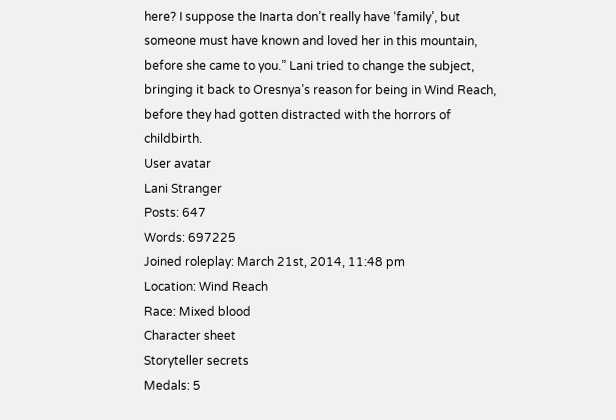here? I suppose the Inarta don’t really have ‘family’, but someone must have known and loved her in this mountain, before she came to you.” Lani tried to change the subject, bringing it back to Oresnya’s reason for being in Wind Reach, before they had gotten distracted with the horrors of childbirth.
User avatar
Lani Stranger
Posts: 647
Words: 697225
Joined roleplay: March 21st, 2014, 11:48 pm
Location: Wind Reach
Race: Mixed blood
Character sheet
Storyteller secrets
Medals: 5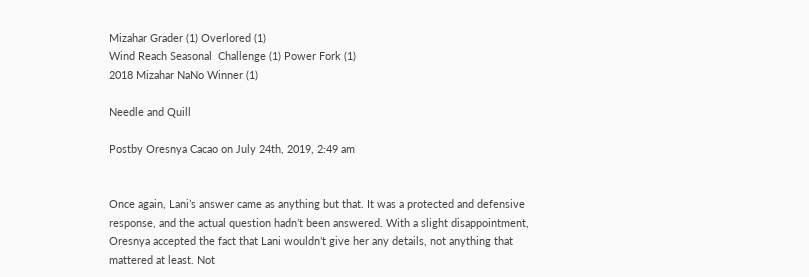Mizahar Grader (1) Overlored (1)
Wind Reach Seasonal  Challenge (1) Power Fork (1)
2018 Mizahar NaNo Winner (1)

Needle and Quill

Postby Oresnya Cacao on July 24th, 2019, 2:49 am


Once again, Lani’s answer came as anything but that. It was a protected and defensive response, and the actual question hadn’t been answered. With a slight disappointment, Oresnya accepted the fact that Lani wouldn’t give her any details, not anything that mattered at least. Not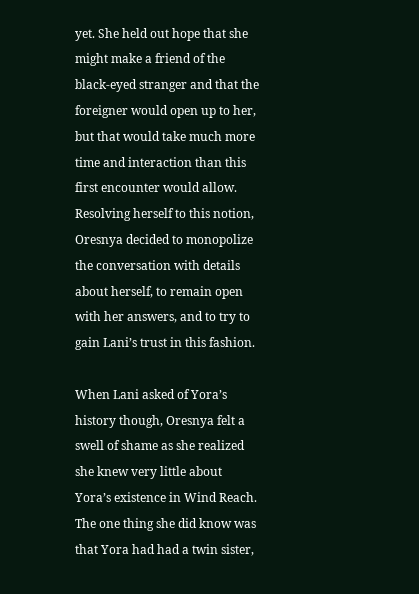yet. She held out hope that she might make a friend of the black-eyed stranger and that the foreigner would open up to her, but that would take much more time and interaction than this first encounter would allow. Resolving herself to this notion, Oresnya decided to monopolize the conversation with details about herself, to remain open with her answers, and to try to gain Lani’s trust in this fashion.

When Lani asked of Yora’s history though, Oresnya felt a swell of shame as she realized she knew very little about Yora’s existence in Wind Reach. The one thing she did know was that Yora had had a twin sister,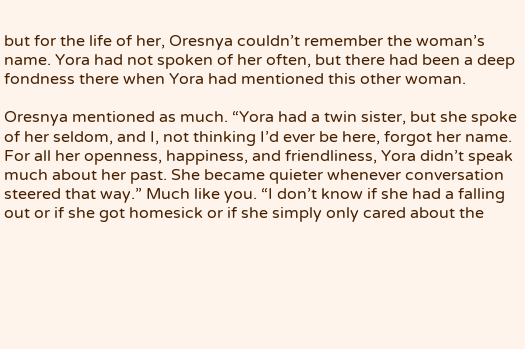but for the life of her, Oresnya couldn’t remember the woman’s name. Yora had not spoken of her often, but there had been a deep fondness there when Yora had mentioned this other woman.

Oresnya mentioned as much. “Yora had a twin sister, but she spoke of her seldom, and I, not thinking I’d ever be here, forgot her name. For all her openness, happiness, and friendliness, Yora didn’t speak much about her past. She became quieter whenever conversation steered that way.” Much like you. “I don’t know if she had a falling out or if she got homesick or if she simply only cared about the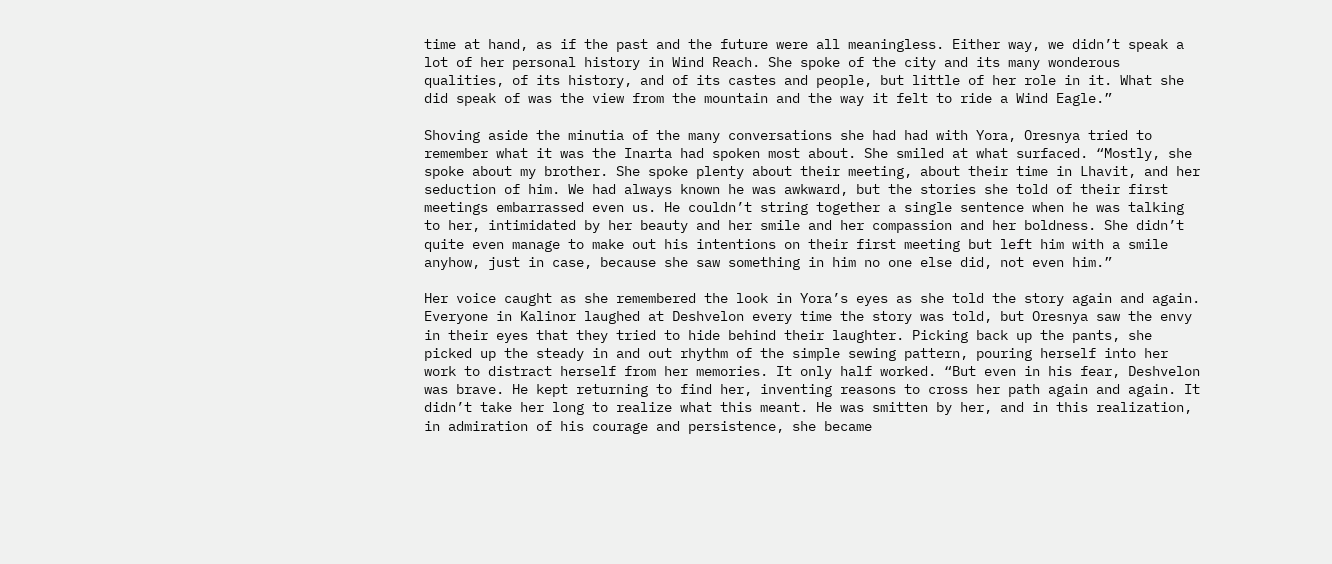time at hand, as if the past and the future were all meaningless. Either way, we didn’t speak a lot of her personal history in Wind Reach. She spoke of the city and its many wonderous qualities, of its history, and of its castes and people, but little of her role in it. What she did speak of was the view from the mountain and the way it felt to ride a Wind Eagle.”

Shoving aside the minutia of the many conversations she had had with Yora, Oresnya tried to remember what it was the Inarta had spoken most about. She smiled at what surfaced. “Mostly, she spoke about my brother. She spoke plenty about their meeting, about their time in Lhavit, and her seduction of him. We had always known he was awkward, but the stories she told of their first meetings embarrassed even us. He couldn’t string together a single sentence when he was talking to her, intimidated by her beauty and her smile and her compassion and her boldness. She didn’t quite even manage to make out his intentions on their first meeting but left him with a smile anyhow, just in case, because she saw something in him no one else did, not even him.”

Her voice caught as she remembered the look in Yora’s eyes as she told the story again and again. Everyone in Kalinor laughed at Deshvelon every time the story was told, but Oresnya saw the envy in their eyes that they tried to hide behind their laughter. Picking back up the pants, she picked up the steady in and out rhythm of the simple sewing pattern, pouring herself into her work to distract herself from her memories. It only half worked. “But even in his fear, Deshvelon was brave. He kept returning to find her, inventing reasons to cross her path again and again. It didn’t take her long to realize what this meant. He was smitten by her, and in this realization, in admiration of his courage and persistence, she became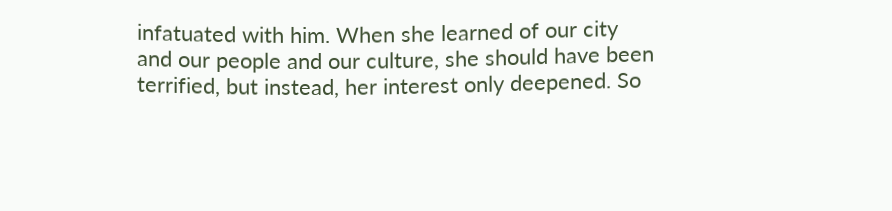infatuated with him. When she learned of our city and our people and our culture, she should have been terrified, but instead, her interest only deepened. So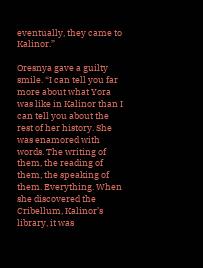eventually, they came to Kalinor.”

Oresnya gave a guilty smile. “I can tell you far more about what Yora was like in Kalinor than I can tell you about the rest of her history. She was enamored with words. The writing of them, the reading of them, the speaking of them. Everything. When she discovered the Cribellum, Kalinor’s library, it was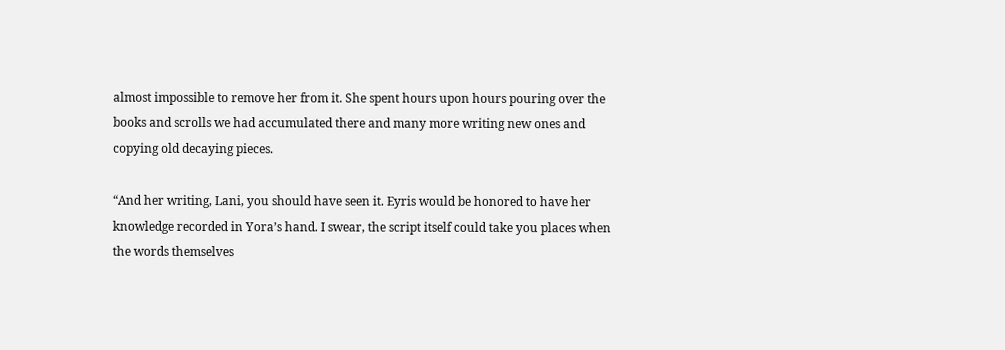almost impossible to remove her from it. She spent hours upon hours pouring over the books and scrolls we had accumulated there and many more writing new ones and copying old decaying pieces.

“And her writing, Lani, you should have seen it. Eyris would be honored to have her knowledge recorded in Yora’s hand. I swear, the script itself could take you places when the words themselves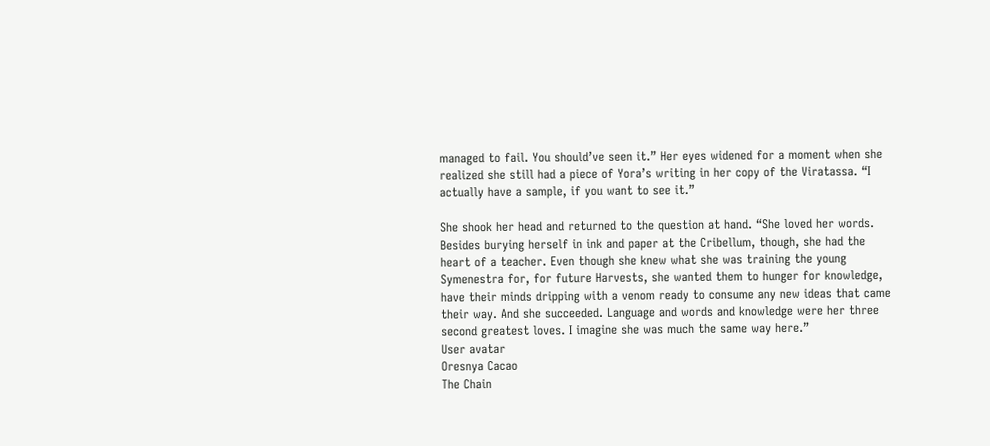managed to fail. You should’ve seen it.” Her eyes widened for a moment when she realized she still had a piece of Yora’s writing in her copy of the Viratassa. “I actually have a sample, if you want to see it.”

She shook her head and returned to the question at hand. “She loved her words. Besides burying herself in ink and paper at the Cribellum, though, she had the heart of a teacher. Even though she knew what she was training the young Symenestra for, for future Harvests, she wanted them to hunger for knowledge, have their minds dripping with a venom ready to consume any new ideas that came their way. And she succeeded. Language and words and knowledge were her three second greatest loves. I imagine she was much the same way here.”
User avatar
Oresnya Cacao
The Chain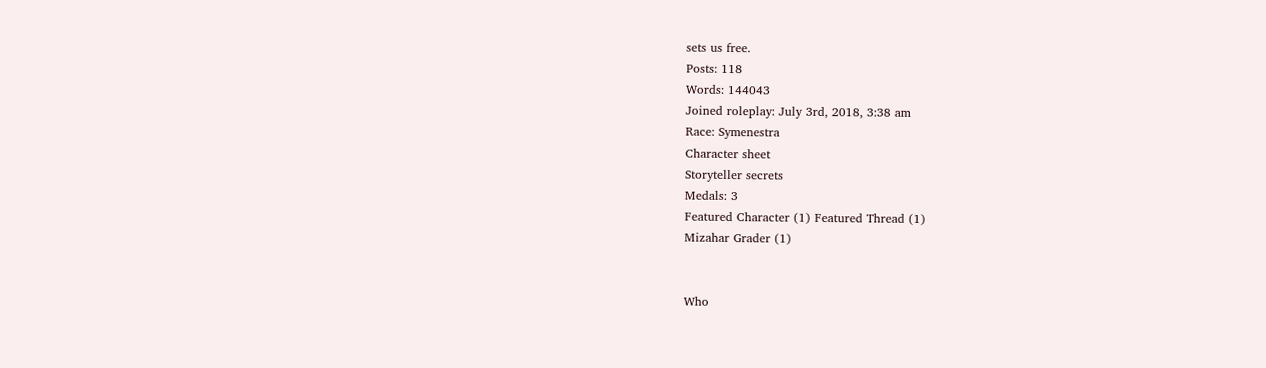sets us free.
Posts: 118
Words: 144043
Joined roleplay: July 3rd, 2018, 3:38 am
Race: Symenestra
Character sheet
Storyteller secrets
Medals: 3
Featured Character (1) Featured Thread (1)
Mizahar Grader (1)


Who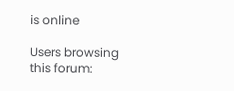is online

Users browsing this forum: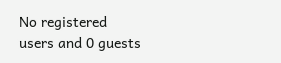No registered users and 0 guests